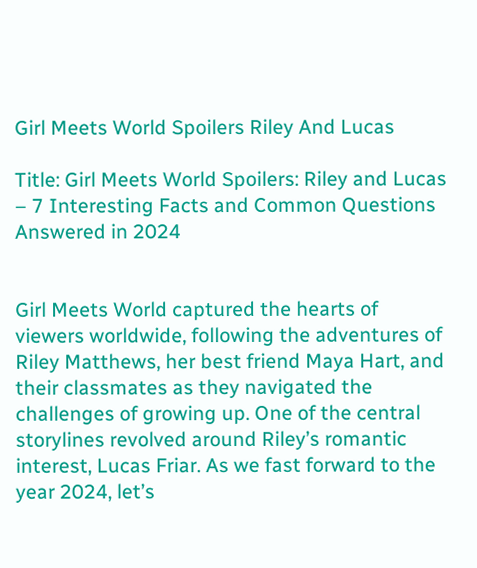Girl Meets World Spoilers Riley And Lucas

Title: Girl Meets World Spoilers: Riley and Lucas – 7 Interesting Facts and Common Questions Answered in 2024


Girl Meets World captured the hearts of viewers worldwide, following the adventures of Riley Matthews, her best friend Maya Hart, and their classmates as they navigated the challenges of growing up. One of the central storylines revolved around Riley’s romantic interest, Lucas Friar. As we fast forward to the year 2024, let’s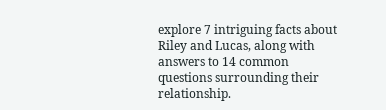explore 7 intriguing facts about Riley and Lucas, along with answers to 14 common questions surrounding their relationship.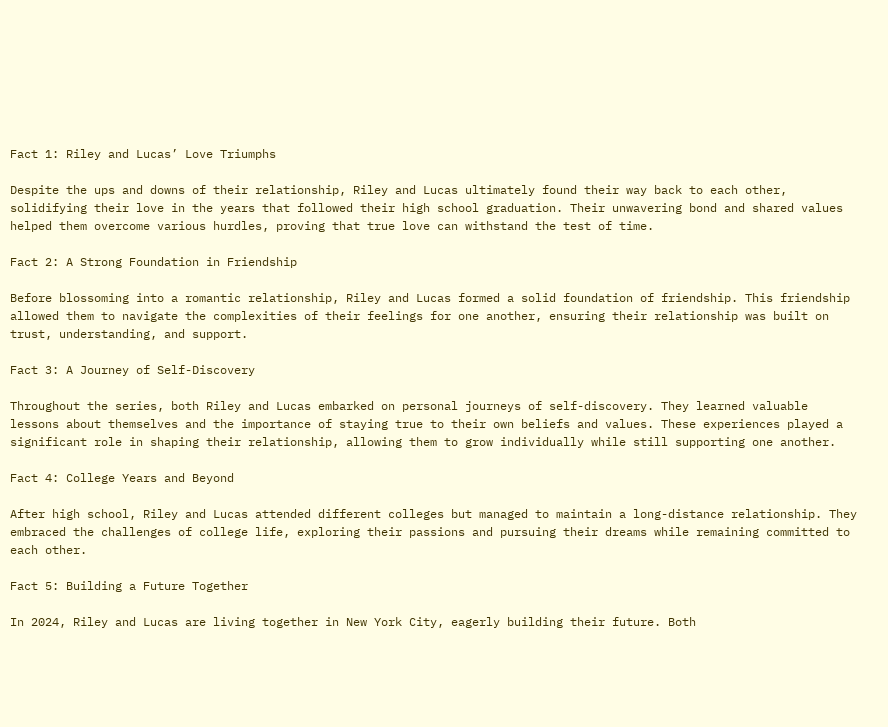Fact 1: Riley and Lucas’ Love Triumphs

Despite the ups and downs of their relationship, Riley and Lucas ultimately found their way back to each other, solidifying their love in the years that followed their high school graduation. Their unwavering bond and shared values helped them overcome various hurdles, proving that true love can withstand the test of time.

Fact 2: A Strong Foundation in Friendship

Before blossoming into a romantic relationship, Riley and Lucas formed a solid foundation of friendship. This friendship allowed them to navigate the complexities of their feelings for one another, ensuring their relationship was built on trust, understanding, and support.

Fact 3: A Journey of Self-Discovery

Throughout the series, both Riley and Lucas embarked on personal journeys of self-discovery. They learned valuable lessons about themselves and the importance of staying true to their own beliefs and values. These experiences played a significant role in shaping their relationship, allowing them to grow individually while still supporting one another.

Fact 4: College Years and Beyond

After high school, Riley and Lucas attended different colleges but managed to maintain a long-distance relationship. They embraced the challenges of college life, exploring their passions and pursuing their dreams while remaining committed to each other.

Fact 5: Building a Future Together

In 2024, Riley and Lucas are living together in New York City, eagerly building their future. Both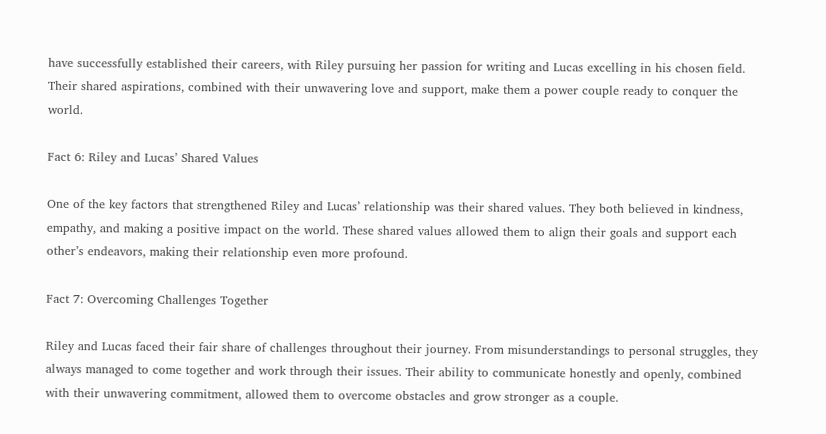have successfully established their careers, with Riley pursuing her passion for writing and Lucas excelling in his chosen field. Their shared aspirations, combined with their unwavering love and support, make them a power couple ready to conquer the world.

Fact 6: Riley and Lucas’ Shared Values

One of the key factors that strengthened Riley and Lucas’ relationship was their shared values. They both believed in kindness, empathy, and making a positive impact on the world. These shared values allowed them to align their goals and support each other’s endeavors, making their relationship even more profound.

Fact 7: Overcoming Challenges Together

Riley and Lucas faced their fair share of challenges throughout their journey. From misunderstandings to personal struggles, they always managed to come together and work through their issues. Their ability to communicate honestly and openly, combined with their unwavering commitment, allowed them to overcome obstacles and grow stronger as a couple.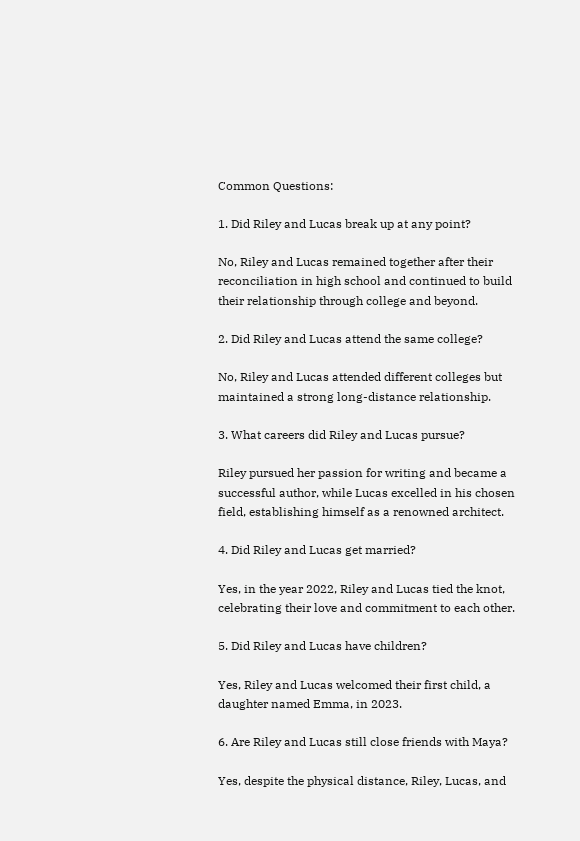Common Questions:

1. Did Riley and Lucas break up at any point?

No, Riley and Lucas remained together after their reconciliation in high school and continued to build their relationship through college and beyond.

2. Did Riley and Lucas attend the same college?

No, Riley and Lucas attended different colleges but maintained a strong long-distance relationship.

3. What careers did Riley and Lucas pursue?

Riley pursued her passion for writing and became a successful author, while Lucas excelled in his chosen field, establishing himself as a renowned architect.

4. Did Riley and Lucas get married?

Yes, in the year 2022, Riley and Lucas tied the knot, celebrating their love and commitment to each other.

5. Did Riley and Lucas have children?

Yes, Riley and Lucas welcomed their first child, a daughter named Emma, in 2023.

6. Are Riley and Lucas still close friends with Maya?

Yes, despite the physical distance, Riley, Lucas, and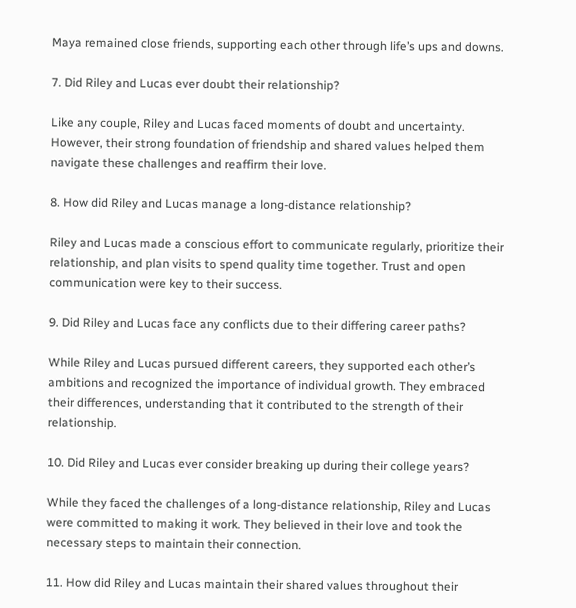Maya remained close friends, supporting each other through life’s ups and downs.

7. Did Riley and Lucas ever doubt their relationship?

Like any couple, Riley and Lucas faced moments of doubt and uncertainty. However, their strong foundation of friendship and shared values helped them navigate these challenges and reaffirm their love.

8. How did Riley and Lucas manage a long-distance relationship?

Riley and Lucas made a conscious effort to communicate regularly, prioritize their relationship, and plan visits to spend quality time together. Trust and open communication were key to their success.

9. Did Riley and Lucas face any conflicts due to their differing career paths?

While Riley and Lucas pursued different careers, they supported each other’s ambitions and recognized the importance of individual growth. They embraced their differences, understanding that it contributed to the strength of their relationship.

10. Did Riley and Lucas ever consider breaking up during their college years?

While they faced the challenges of a long-distance relationship, Riley and Lucas were committed to making it work. They believed in their love and took the necessary steps to maintain their connection.

11. How did Riley and Lucas maintain their shared values throughout their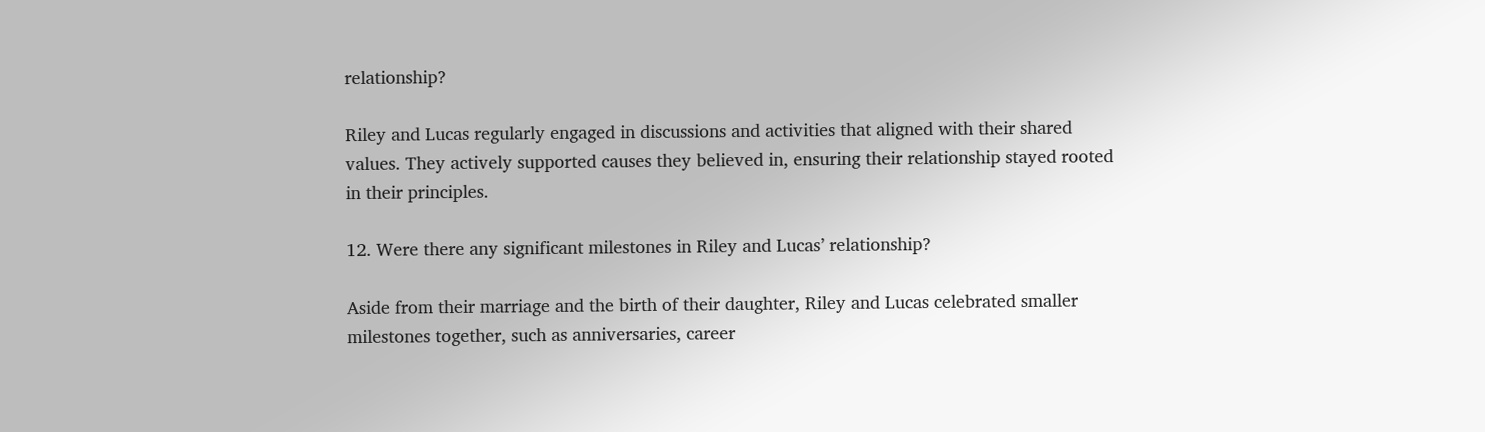relationship?

Riley and Lucas regularly engaged in discussions and activities that aligned with their shared values. They actively supported causes they believed in, ensuring their relationship stayed rooted in their principles.

12. Were there any significant milestones in Riley and Lucas’ relationship?

Aside from their marriage and the birth of their daughter, Riley and Lucas celebrated smaller milestones together, such as anniversaries, career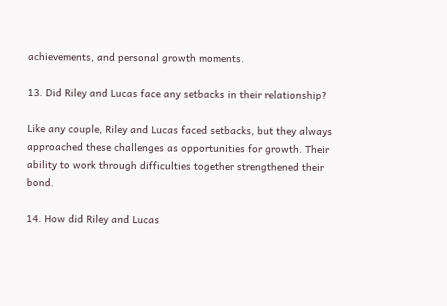achievements, and personal growth moments.

13. Did Riley and Lucas face any setbacks in their relationship?

Like any couple, Riley and Lucas faced setbacks, but they always approached these challenges as opportunities for growth. Their ability to work through difficulties together strengthened their bond.

14. How did Riley and Lucas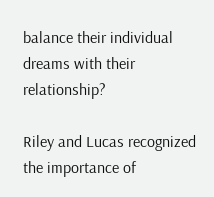balance their individual dreams with their relationship?

Riley and Lucas recognized the importance of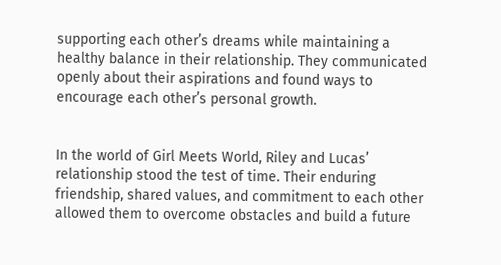supporting each other’s dreams while maintaining a healthy balance in their relationship. They communicated openly about their aspirations and found ways to encourage each other’s personal growth.


In the world of Girl Meets World, Riley and Lucas’ relationship stood the test of time. Their enduring friendship, shared values, and commitment to each other allowed them to overcome obstacles and build a future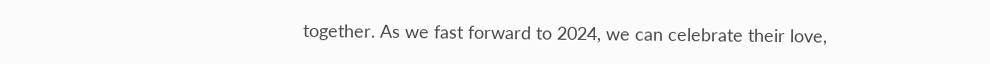together. As we fast forward to 2024, we can celebrate their love,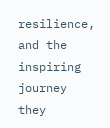resilience, and the inspiring journey they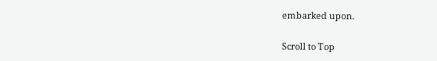embarked upon.

Scroll to Top